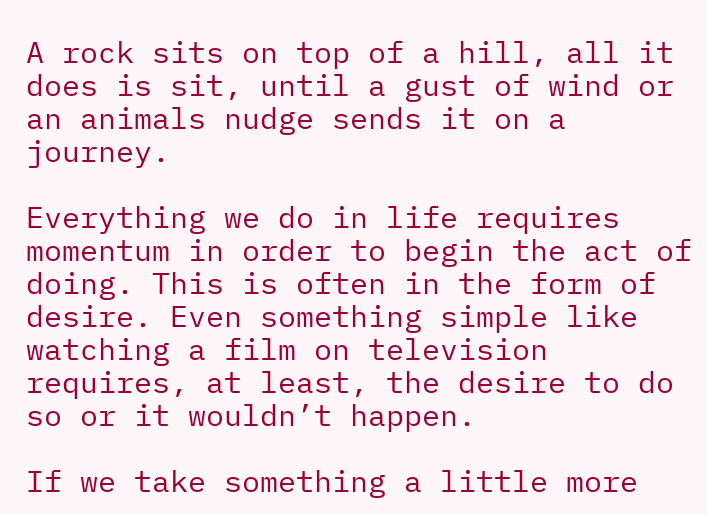A rock sits on top of a hill, all it does is sit, until a gust of wind or an animals nudge sends it on a journey.

Everything we do in life requires momentum in order to begin the act of doing. This is often in the form of desire. Even something simple like watching a film on television requires, at least, the desire to do so or it wouldn’t happen.

If we take something a little more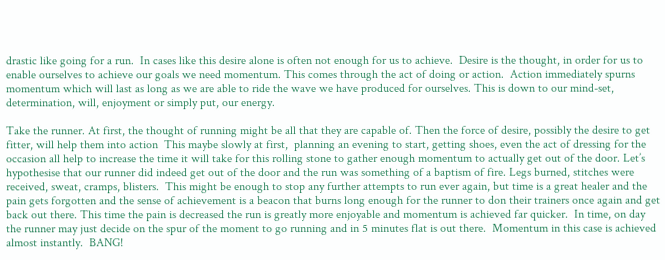drastic like going for a run.  In cases like this desire alone is often not enough for us to achieve.  Desire is the thought, in order for us to enable ourselves to achieve our goals we need momentum. This comes through the act of doing or action.  Action immediately spurns momentum which will last as long as we are able to ride the wave we have produced for ourselves. This is down to our mind-set, determination, will, enjoyment or simply put, our energy.

Take the runner. At first, the thought of running might be all that they are capable of. Then the force of desire, possibly the desire to get fitter, will help them into action  This maybe slowly at first,  planning an evening to start, getting shoes, even the act of dressing for the occasion all help to increase the time it will take for this rolling stone to gather enough momentum to actually get out of the door. Let’s hypothesise that our runner did indeed get out of the door and the run was something of a baptism of fire. Legs burned, stitches were received, sweat, cramps, blisters.  This might be enough to stop any further attempts to run ever again, but time is a great healer and the pain gets forgotten and the sense of achievement is a beacon that burns long enough for the runner to don their trainers once again and get back out there. This time the pain is decreased the run is greatly more enjoyable and momentum is achieved far quicker.  In time, on day the runner may just decide on the spur of the moment to go running and in 5 minutes flat is out there.  Momentum in this case is achieved almost instantly.  BANG!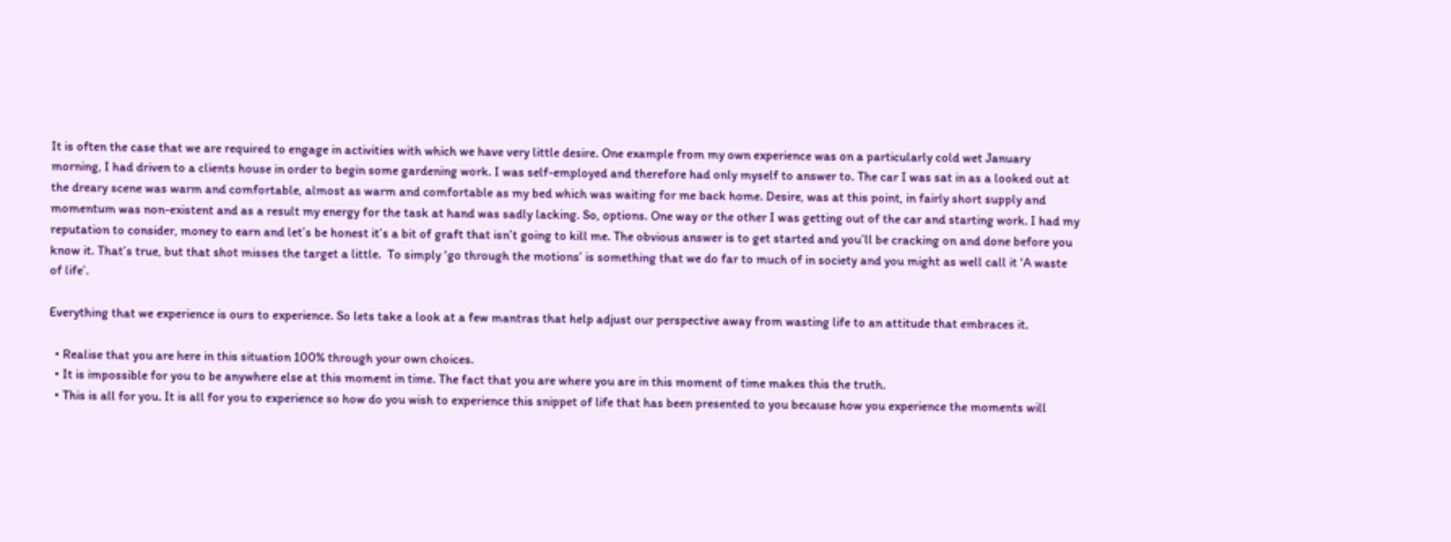It is often the case that we are required to engage in activities with which we have very little desire. One example from my own experience was on a particularly cold wet January morning, I had driven to a clients house in order to begin some gardening work. I was self-employed and therefore had only myself to answer to. The car I was sat in as a looked out at the dreary scene was warm and comfortable, almost as warm and comfortable as my bed which was waiting for me back home. Desire, was at this point, in fairly short supply and momentum was non-existent and as a result my energy for the task at hand was sadly lacking. So, options. One way or the other I was getting out of the car and starting work. I had my reputation to consider, money to earn and let’s be honest it’s a bit of graft that isn’t going to kill me. The obvious answer is to get started and you’ll be cracking on and done before you know it. That’s true, but that shot misses the target a little.  To simply ‘go through the motions’ is something that we do far to much of in society and you might as well call it ‘A waste of life’.

Everything that we experience is ours to experience. So lets take a look at a few mantras that help adjust our perspective away from wasting life to an attitude that embraces it.

  • Realise that you are here in this situation 100% through your own choices.
  • It is impossible for you to be anywhere else at this moment in time. The fact that you are where you are in this moment of time makes this the truth.
  • This is all for you. It is all for you to experience so how do you wish to experience this snippet of life that has been presented to you because how you experience the moments will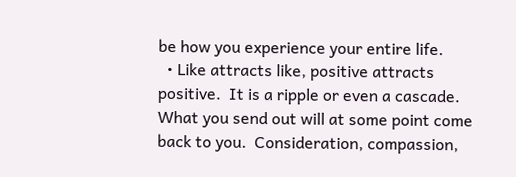be how you experience your entire life.
  • Like attracts like, positive attracts positive.  It is a ripple or even a cascade.  What you send out will at some point come back to you.  Consideration, compassion,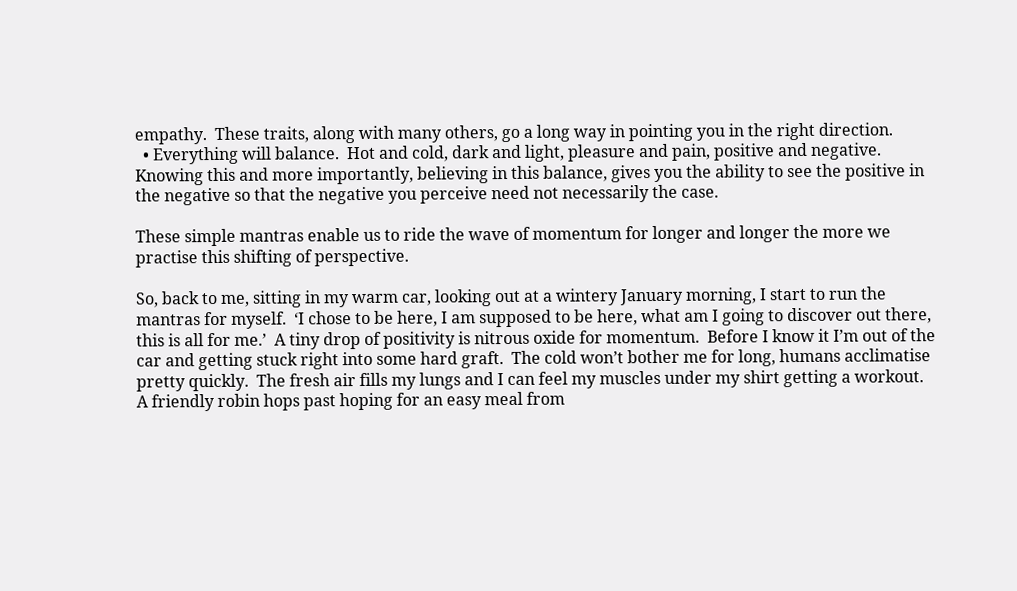empathy.  These traits, along with many others, go a long way in pointing you in the right direction.
  • Everything will balance.  Hot and cold, dark and light, pleasure and pain, positive and negative.  Knowing this and more importantly, believing in this balance, gives you the ability to see the positive in the negative so that the negative you perceive need not necessarily the case.

These simple mantras enable us to ride the wave of momentum for longer and longer the more we practise this shifting of perspective.

So, back to me, sitting in my warm car, looking out at a wintery January morning, I start to run the mantras for myself.  ‘I chose to be here, I am supposed to be here, what am I going to discover out there, this is all for me.’  A tiny drop of positivity is nitrous oxide for momentum.  Before I know it I’m out of the car and getting stuck right into some hard graft.  The cold won’t bother me for long, humans acclimatise pretty quickly.  The fresh air fills my lungs and I can feel my muscles under my shirt getting a workout.  A friendly robin hops past hoping for an easy meal from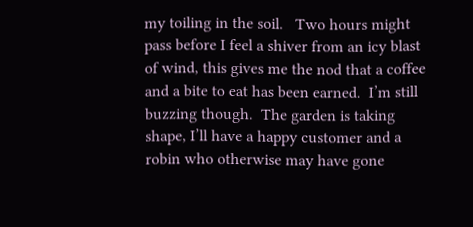my toiling in the soil.   Two hours might pass before I feel a shiver from an icy blast of wind, this gives me the nod that a coffee and a bite to eat has been earned.  I’m still buzzing though.  The garden is taking shape, I’ll have a happy customer and a robin who otherwise may have gone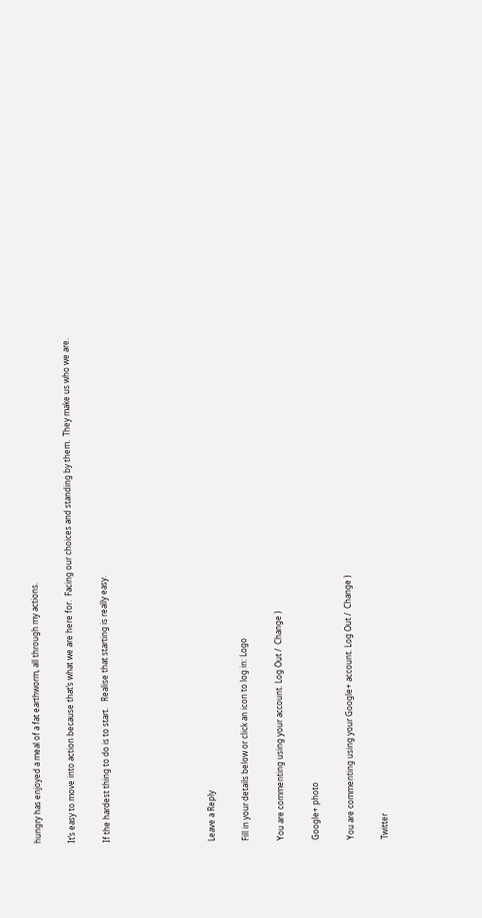hungry has enjoyed a meal of a fat earthworm, all through my actions.

It’s easy to move into action because that’s what we are here for.  Facing our choices and standing by them.  They make us who we are.

If the hardest thing to do is to start.   Realise that starting is really easy.





Leave a Reply

Fill in your details below or click an icon to log in: Logo

You are commenting using your account. Log Out /  Change )

Google+ photo

You are commenting using your Google+ account. Log Out /  Change )

Twitter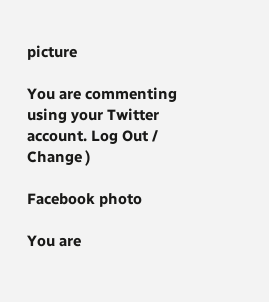picture

You are commenting using your Twitter account. Log Out /  Change )

Facebook photo

You are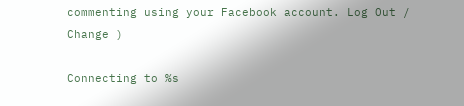commenting using your Facebook account. Log Out /  Change )

Connecting to %s